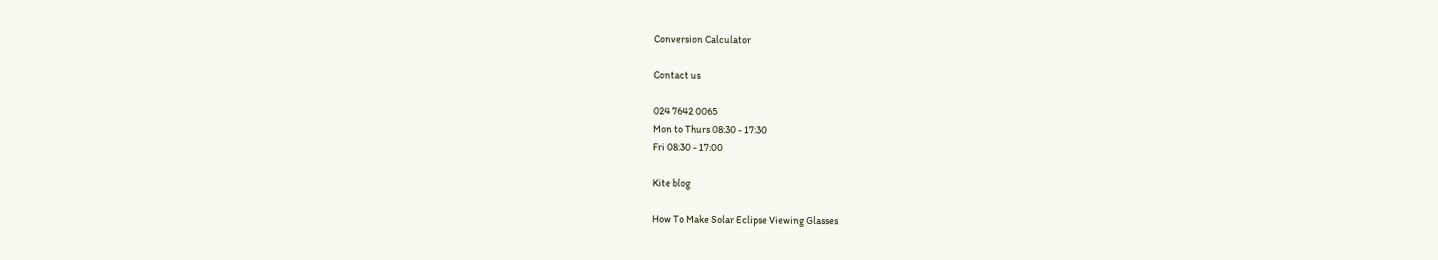Conversion Calculator

Contact us

024 7642 0065
Mon to Thurs 08:30 - 17:30
Fri 08:30 - 17:00

Kite blog

How To Make Solar Eclipse Viewing Glasses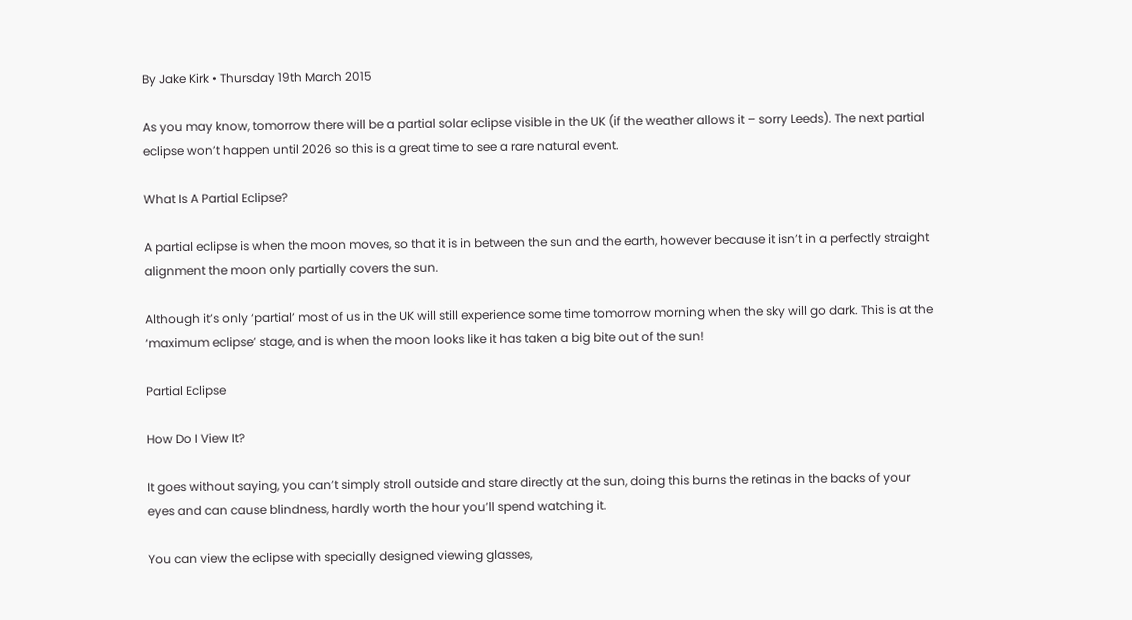By Jake Kirk • Thursday 19th March 2015

As you may know, tomorrow there will be a partial solar eclipse visible in the UK (if the weather allows it – sorry Leeds). The next partial eclipse won’t happen until 2026 so this is a great time to see a rare natural event.

What Is A Partial Eclipse?

A partial eclipse is when the moon moves, so that it is in between the sun and the earth, however because it isn’t in a perfectly straight alignment the moon only partially covers the sun.

Although it’s only ‘partial’ most of us in the UK will still experience some time tomorrow morning when the sky will go dark. This is at the ‘maximum eclipse’ stage, and is when the moon looks like it has taken a big bite out of the sun!

Partial Eclipse

How Do I View It?

It goes without saying, you can’t simply stroll outside and stare directly at the sun, doing this burns the retinas in the backs of your eyes and can cause blindness, hardly worth the hour you’ll spend watching it.

You can view the eclipse with specially designed viewing glasses,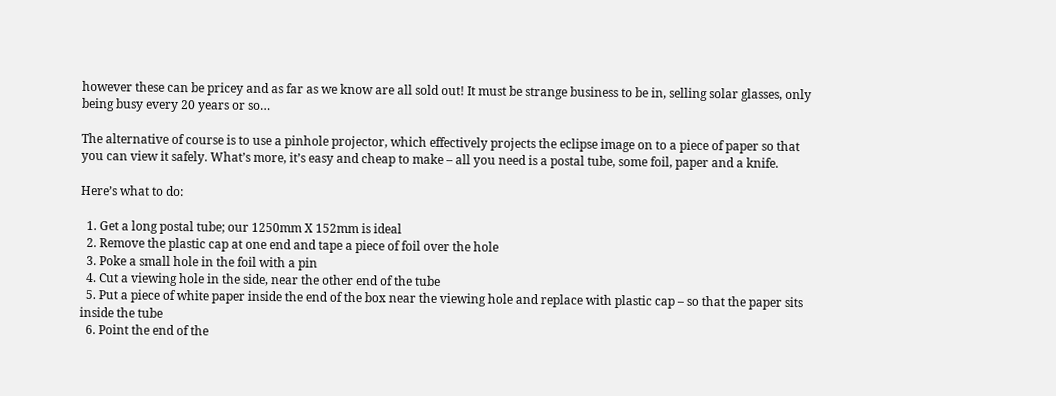however these can be pricey and as far as we know are all sold out! It must be strange business to be in, selling solar glasses, only being busy every 20 years or so…

The alternative of course is to use a pinhole projector, which effectively projects the eclipse image on to a piece of paper so that you can view it safely. What’s more, it’s easy and cheap to make – all you need is a postal tube, some foil, paper and a knife.

Here’s what to do:

  1. Get a long postal tube; our 1250mm X 152mm is ideal
  2. Remove the plastic cap at one end and tape a piece of foil over the hole
  3. Poke a small hole in the foil with a pin
  4. Cut a viewing hole in the side, near the other end of the tube
  5. Put a piece of white paper inside the end of the box near the viewing hole and replace with plastic cap – so that the paper sits inside the tube
  6. Point the end of the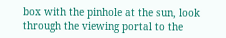box with the pinhole at the sun, look through the viewing portal to the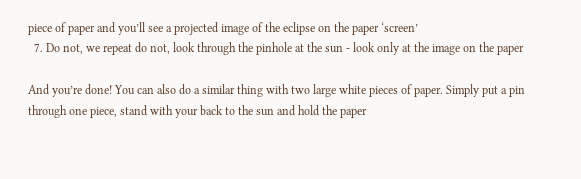piece of paper and you’ll see a projected image of the eclipse on the paper ‘screen’
  7. Do not, we repeat do not, look through the pinhole at the sun - look only at the image on the paper

And you’re done! You can also do a similar thing with two large white pieces of paper. Simply put a pin through one piece, stand with your back to the sun and hold the paper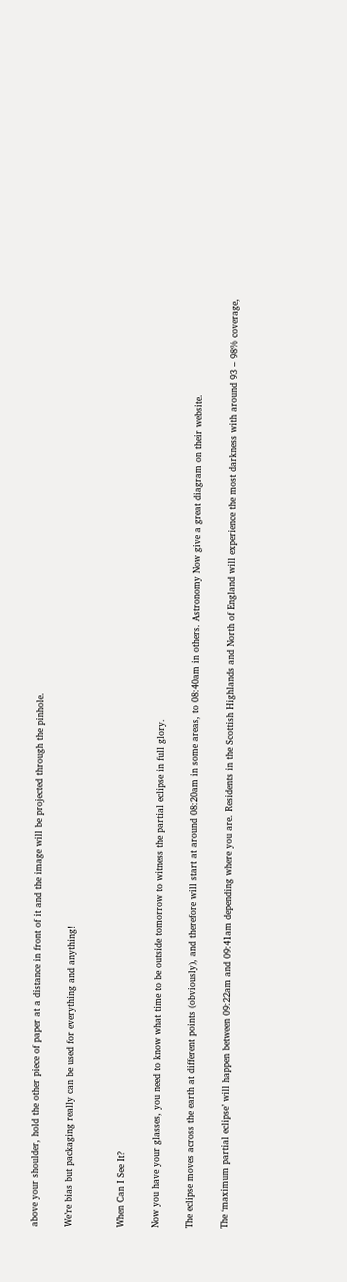above your shoulder, hold the other piece of paper at a distance in front of it and the image will be projected through the pinhole.

We’re bias but packaging really can be used for everything and anything!


When Can I See It?

Now you have your glasses, you need to know what time to be outside tomorrow to witness the partial eclipse in full glory.

The eclipse moves across the earth at different points (obviously), and therefore will start at around 08:20am in some areas, to 08:40am in others. Astronomy Now give a great diagram on their website.

The ‘maximum partial eclipse’ will happen between 09:22am and 09:41am depending where you are. Residents in the Scottish Highlands and North of England will experience the most darkness with around 93 – 98% coverage,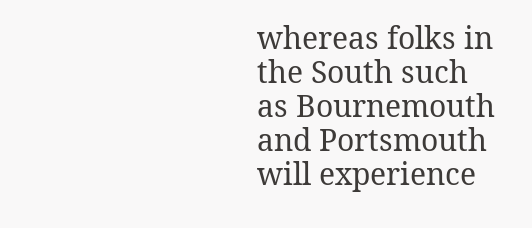whereas folks in the South such as Bournemouth and Portsmouth will experience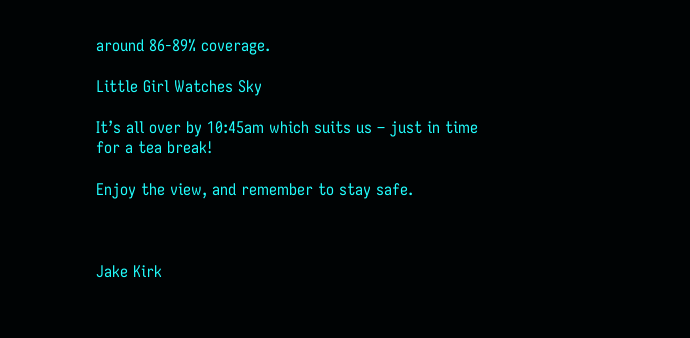around 86-89% coverage.

Little Girl Watches Sky

It’s all over by 10:45am which suits us – just in time for a tea break!

Enjoy the view, and remember to stay safe.



Jake Kirk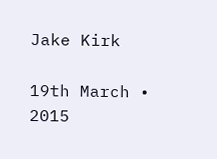Jake Kirk

19th March • 2015